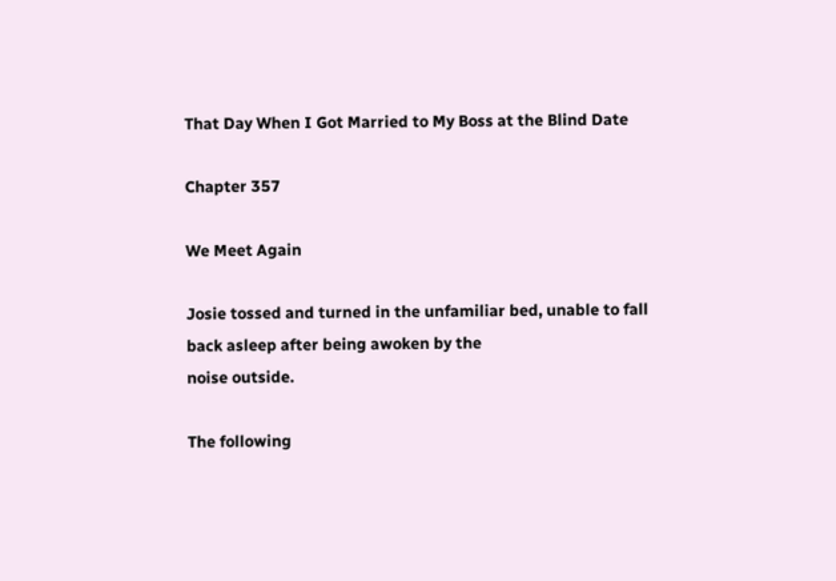That Day When I Got Married to My Boss at the Blind Date

Chapter 357

We Meet Again

Josie tossed and turned in the unfamiliar bed, unable to fall back asleep after being awoken by the
noise outside.

The following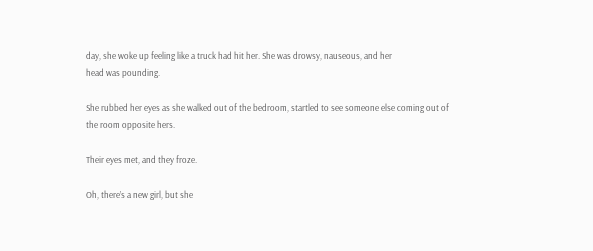day, she woke up feeling like a truck had hit her. She was drowsy, nauseous, and her
head was pounding.

She rubbed her eyes as she walked out of the bedroom, startled to see someone else coming out of
the room opposite hers.

Their eyes met, and they froze.

Oh, there’s a new girl, but she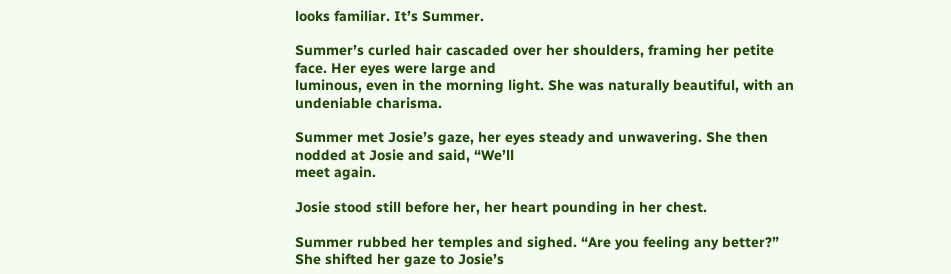looks familiar. It’s Summer.

Summer’s curled hair cascaded over her shoulders, framing her petite face. Her eyes were large and
luminous, even in the morning light. She was naturally beautiful, with an undeniable charisma.

Summer met Josie’s gaze, her eyes steady and unwavering. She then nodded at Josie and said, “We’ll
meet again.

Josie stood still before her, her heart pounding in her chest.

Summer rubbed her temples and sighed. “Are you feeling any better?” She shifted her gaze to Josie’s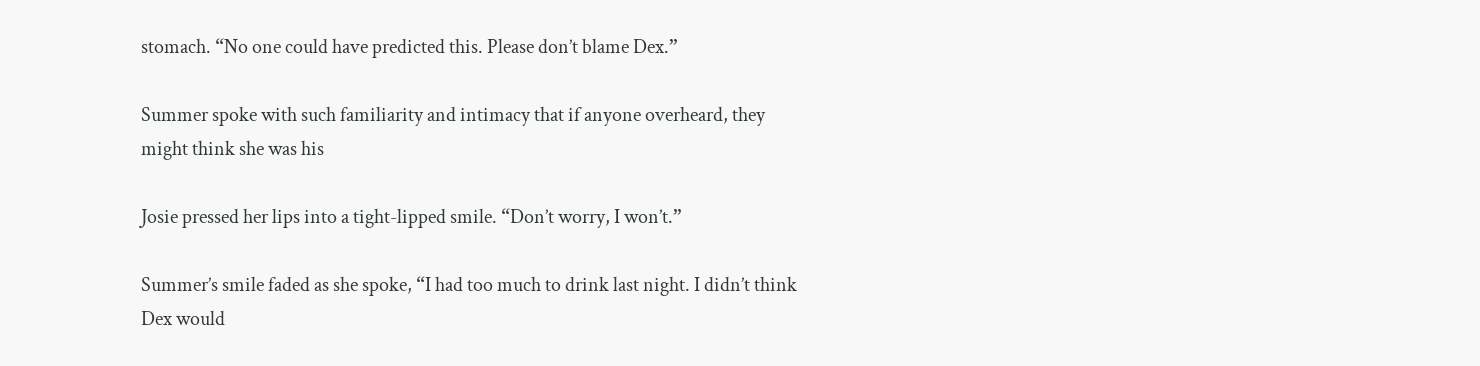stomach. “No one could have predicted this. Please don’t blame Dex.”

Summer spoke with such familiarity and intimacy that if anyone overheard, they might think she was his

Josie pressed her lips into a tight-lipped smile. “Don’t worry, I won’t.”

Summer’s smile faded as she spoke, “I had too much to drink last night. I didn’t think Dex would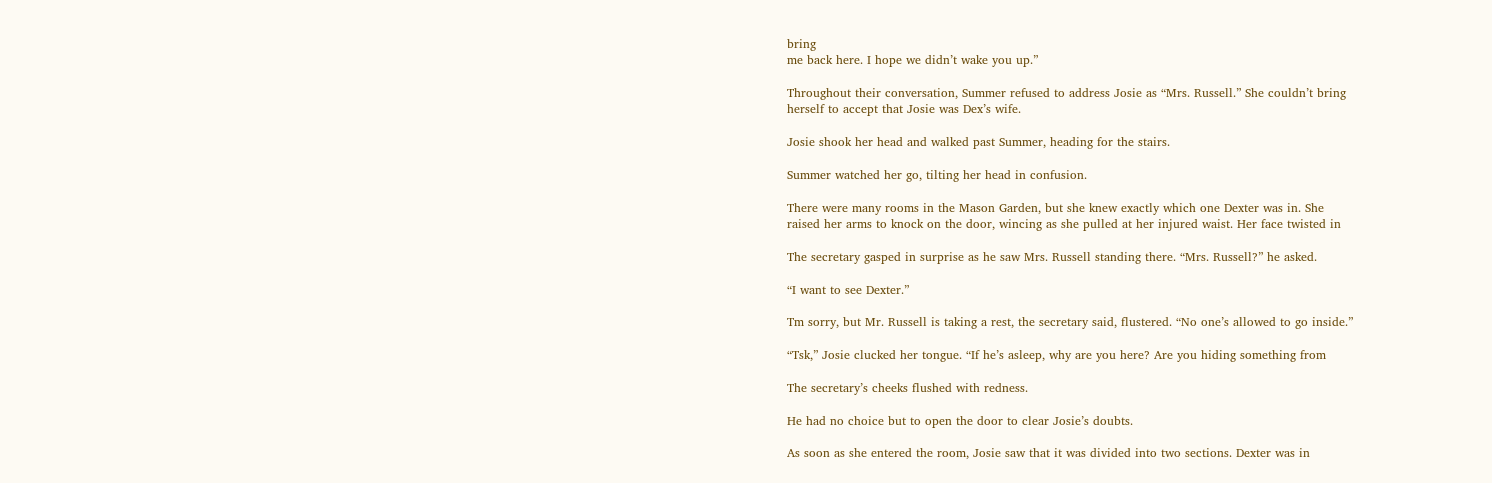bring
me back here. I hope we didn’t wake you up.”

Throughout their conversation, Summer refused to address Josie as “Mrs. Russell.” She couldn’t bring
herself to accept that Josie was Dex’s wife.

Josie shook her head and walked past Summer, heading for the stairs.

Summer watched her go, tilting her head in confusion.

There were many rooms in the Mason Garden, but she knew exactly which one Dexter was in. She
raised her arms to knock on the door, wincing as she pulled at her injured waist. Her face twisted in

The secretary gasped in surprise as he saw Mrs. Russell standing there. “Mrs. Russell?” he asked.

“I want to see Dexter.”

Tm sorry, but Mr. Russell is taking a rest, the secretary said, flustered. “No one’s allowed to go inside.”

“Tsk,” Josie clucked her tongue. “If he’s asleep, why are you here? Are you hiding something from

The secretary’s cheeks flushed with redness.

He had no choice but to open the door to clear Josie’s doubts.

As soon as she entered the room, Josie saw that it was divided into two sections. Dexter was in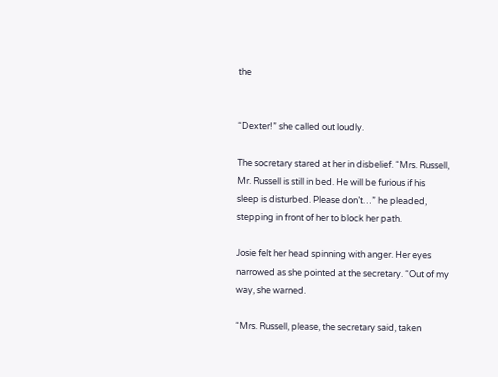the


“Dexter!” she called out loudly.

The socretary stared at her in disbelief. “Mrs. Russell, Mr. Russell is still in bed. He will be furious if his
sleep is disturbed. Please don’t…” he pleaded, stepping in front of her to block her path.

Josie felt her head spinning with anger. Her eyes narrowed as she pointed at the secretary. “Out of my
way, she warned.

“Mrs. Russell, please, the secretary said, taken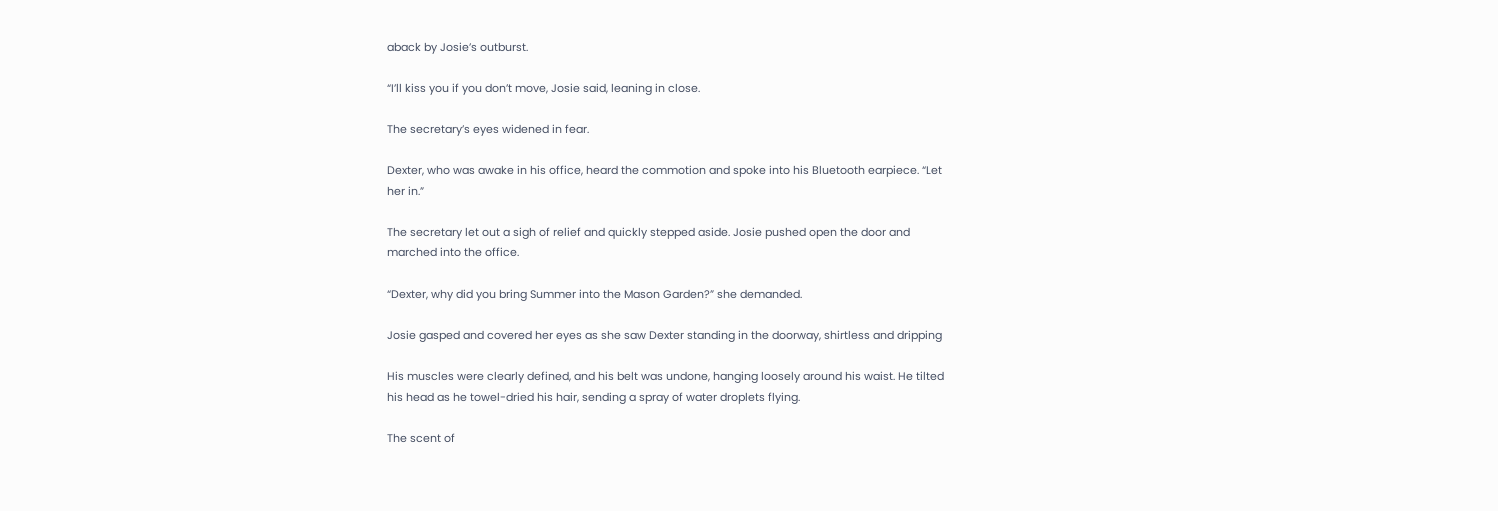aback by Josie’s outburst.

“I’ll kiss you if you don’t move, Josie said, leaning in close.

The secretary’s eyes widened in fear.

Dexter, who was awake in his office, heard the commotion and spoke into his Bluetooth earpiece. “Let
her in.”

The secretary let out a sigh of relief and quickly stepped aside. Josie pushed open the door and
marched into the office.

“Dexter, why did you bring Summer into the Mason Garden?” she demanded.

Josie gasped and covered her eyes as she saw Dexter standing in the doorway, shirtless and dripping

His muscles were clearly defined, and his belt was undone, hanging loosely around his waist. He tilted
his head as he towel-dried his hair, sending a spray of water droplets flying.

The scent of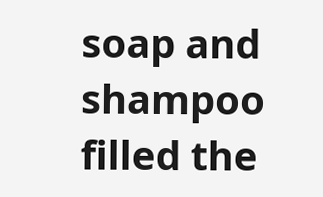soap and shampoo filled the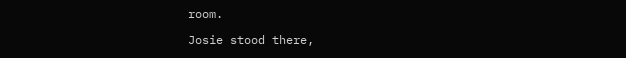room.

Josie stood there,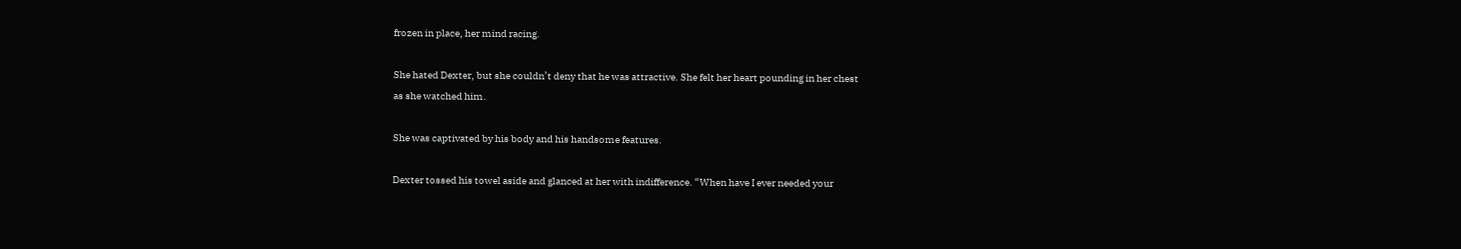frozen in place, her mind racing.

She hated Dexter, but she couldn’t deny that he was attractive. She felt her heart pounding in her chest
as she watched him.

She was captivated by his body and his handsome features.

Dexter tossed his towel aside and glanced at her with indifference. “When have I ever needed your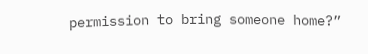permission to bring someone home?”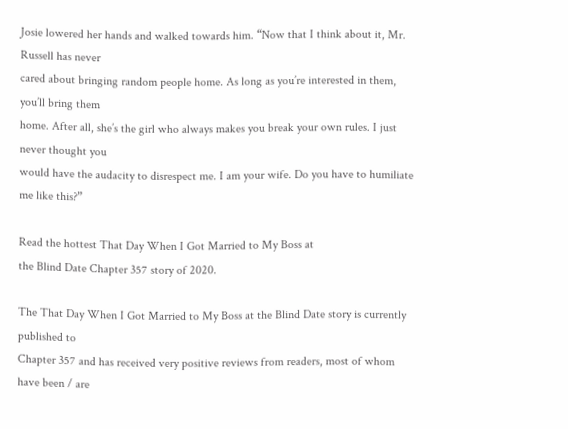Josie lowered her hands and walked towards him. “Now that I think about it, Mr. Russell has never
cared about bringing random people home. As long as you’re interested in them, you’ll bring them
home. After all, she’s the girl who always makes you break your own rules. I just never thought you
would have the audacity to disrespect me. I am your wife. Do you have to humiliate me like this?”

Read the hottest That Day When I Got Married to My Boss at
the Blind Date Chapter 357 story of 2020.

The That Day When I Got Married to My Boss at the Blind Date story is currently published to
Chapter 357 and has received very positive reviews from readers, most of whom have been / are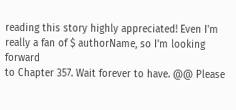reading this story highly appreciated! Even I'm really a fan of $ authorName, so I'm looking forward
to Chapter 357. Wait forever to have. @@ Please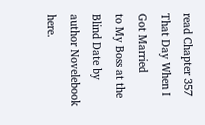read Chapter 357 That Day When I Got Married
to My Boss at the Blind Date by author Novelebook here.